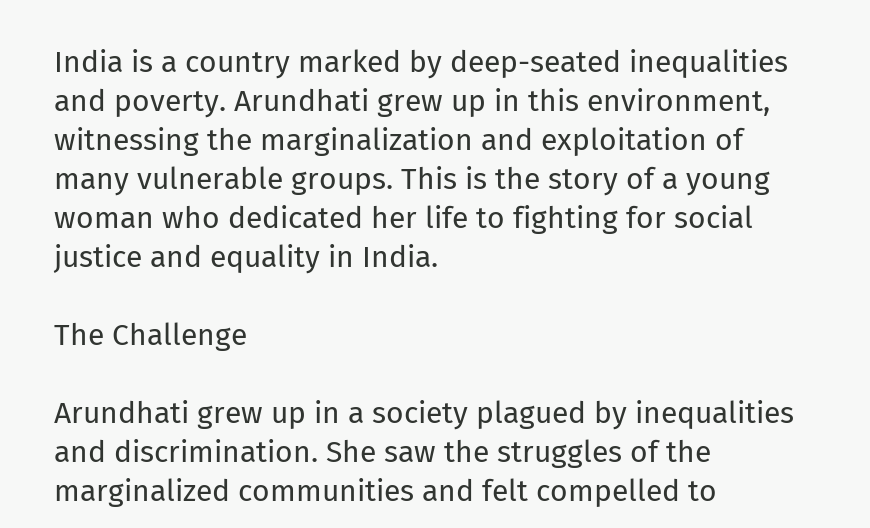India is a country marked by deep-seated inequalities and poverty. Arundhati grew up in this environment, witnessing the marginalization and exploitation of many vulnerable groups. This is the story of a young woman who dedicated her life to fighting for social justice and equality in India.

The Challenge

Arundhati grew up in a society plagued by inequalities and discrimination. She saw the struggles of the marginalized communities and felt compelled to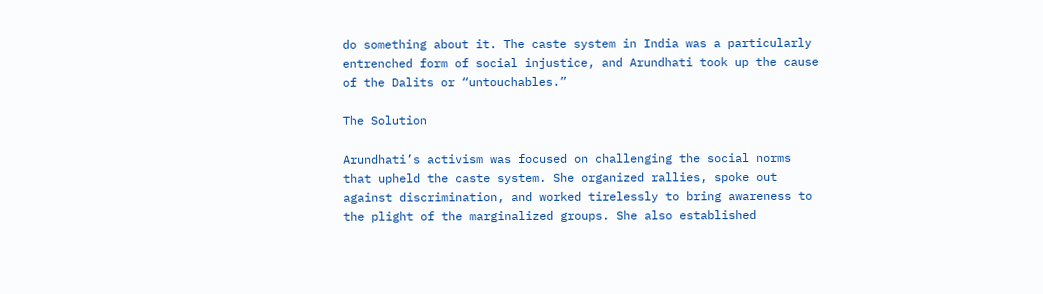do something about it. The caste system in India was a particularly entrenched form of social injustice, and Arundhati took up the cause of the Dalits or “untouchables.”

The Solution

Arundhati’s activism was focused on challenging the social norms that upheld the caste system. She organized rallies, spoke out against discrimination, and worked tirelessly to bring awareness to the plight of the marginalized groups. She also established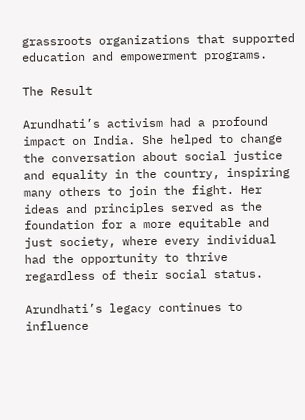grassroots organizations that supported education and empowerment programs.

The Result

Arundhati’s activism had a profound impact on India. She helped to change the conversation about social justice and equality in the country, inspiring many others to join the fight. Her ideas and principles served as the foundation for a more equitable and just society, where every individual had the opportunity to thrive regardless of their social status.

Arundhati’s legacy continues to influence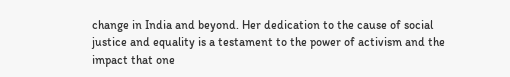change in India and beyond. Her dedication to the cause of social justice and equality is a testament to the power of activism and the impact that one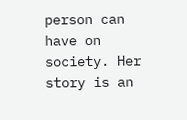person can have on society. Her story is an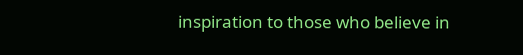inspiration to those who believe in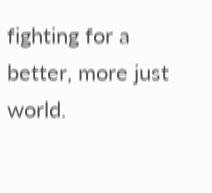fighting for a better, more just world.